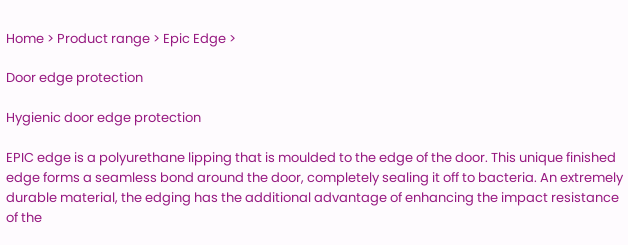Home > Product range > Epic Edge >

Door edge protection

Hygienic door edge protection

EPIC edge is a polyurethane lipping that is moulded to the edge of the door. This unique finished edge forms a seamless bond around the door, completely sealing it off to bacteria. An extremely durable material, the edging has the additional advantage of enhancing the impact resistance of the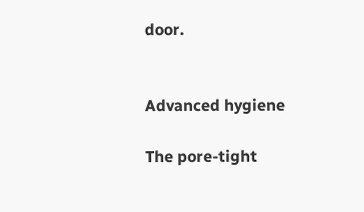door.


Advanced hygiene

The pore-tight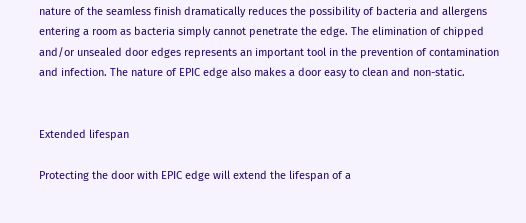nature of the seamless finish dramatically reduces the possibility of bacteria and allergens entering a room as bacteria simply cannot penetrate the edge. The elimination of chipped and/or unsealed door edges represents an important tool in the prevention of contamination and infection. The nature of EPIC edge also makes a door easy to clean and non-static.


Extended lifespan

Protecting the door with EPIC edge will extend the lifespan of a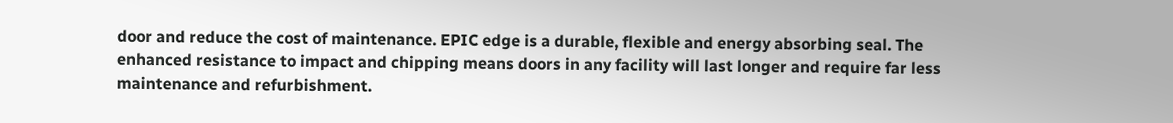door and reduce the cost of maintenance. EPIC edge is a durable, flexible and energy absorbing seal. The enhanced resistance to impact and chipping means doors in any facility will last longer and require far less maintenance and refurbishment.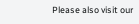Please also visit our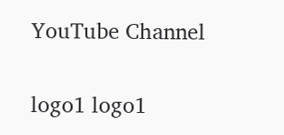YouTube Channel

logo1 logo1